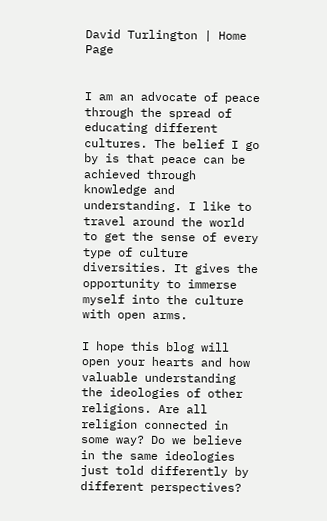David Turlington | Home Page


I am an advocate of peace through the spread of educating different cultures. The belief I go by is that peace can be achieved through knowledge and understanding. I like to travel around the world to get the sense of every type of culture diversities. It gives the opportunity to immerse myself into the culture with open arms.

I hope this blog will open your hearts and how valuable understanding the ideologies of other religions. Are all religion connected in some way? Do we believe in the same ideologies just told differently by different perspectives?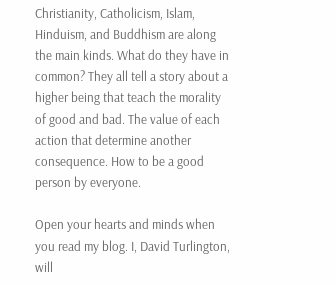Christianity, Catholicism, Islam, Hinduism, and Buddhism are along the main kinds. What do they have in common? They all tell a story about a higher being that teach the morality of good and bad. The value of each action that determine another consequence. How to be a good person by everyone.

Open your hearts and minds when you read my blog. I, David Turlington, will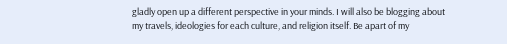gladly open up a different perspective in your minds. I will also be blogging about my travels, ideologies for each culture, and religion itself. Be apart of my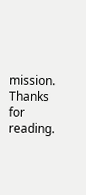mission. Thanks for reading.